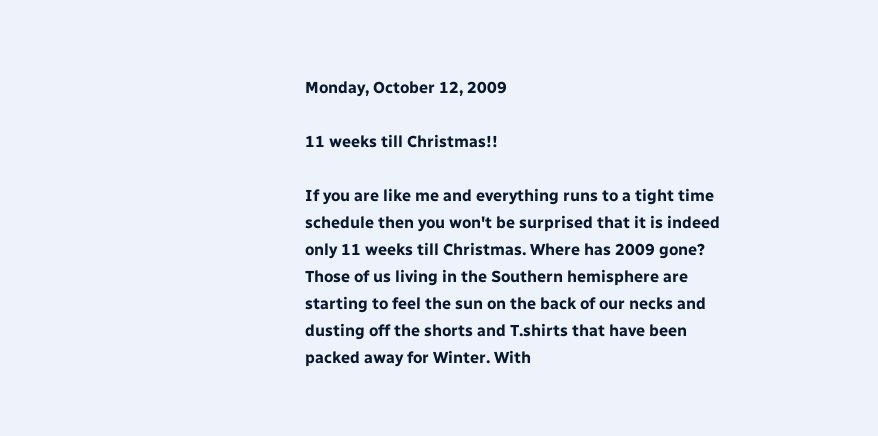Monday, October 12, 2009

11 weeks till Christmas!!

If you are like me and everything runs to a tight time schedule then you won't be surprised that it is indeed only 11 weeks till Christmas. Where has 2009 gone? Those of us living in the Southern hemisphere are starting to feel the sun on the back of our necks and dusting off the shorts and T.shirts that have been packed away for Winter. With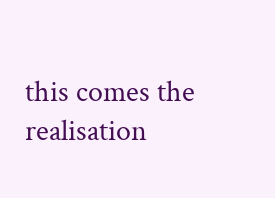this comes the realisation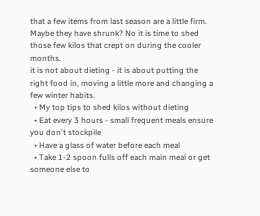that a few items from last season are a little firm. Maybe they have shrunk? No it is time to shed those few kilos that crept on during the cooler months.
it is not about dieting - it is about putting the right food in, moving a little more and changing a few winter habits.
  • My top tips to shed kilos without dieting
  • Eat every 3 hours - small frequent meals ensure you don't stockpile
  • Have a glass of water before each meal
  • Take 1-2 spoon fulls off each main meal or get someone else to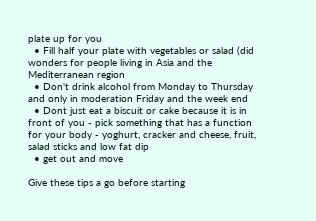plate up for you
  • Fill half your plate with vegetables or salad (did wonders for people living in Asia and the Mediterranean region
  • Don't drink alcohol from Monday to Thursday and only in moderation Friday and the week end
  • Dont just eat a biscuit or cake because it is in front of you - pick something that has a function for your body - yoghurt, cracker and cheese, fruit, salad sticks and low fat dip
  • get out and move

Give these tips a go before starting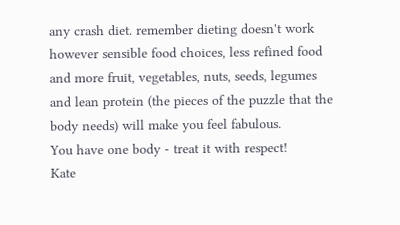any crash diet. remember dieting doesn't work however sensible food choices, less refined food and more fruit, vegetables, nuts, seeds, legumes and lean protein (the pieces of the puzzle that the body needs) will make you feel fabulous.
You have one body - treat it with respect!
Kate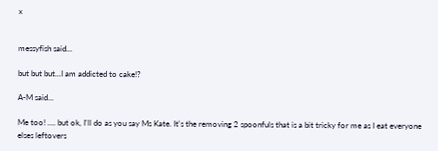x


messyfish said...

but but but...I am addicted to cake!?

A-M said...

Me too! .... but ok, I'll do as you say Ms Kate. It's the removing 2 spoonfuls that is a bit tricky for me as I eat everyone elses leftovers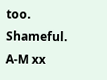too. Shameful. A-M xx